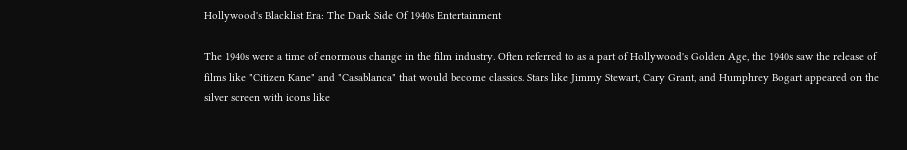Hollywood's Blacklist Era: The Dark Side Of 1940s Entertainment

The 1940s were a time of enormous change in the film industry. Often referred to as a part of Hollywood's Golden Age, the 1940s saw the release of films like "Citizen Kane" and "Casablanca" that would become classics. Stars like Jimmy Stewart, Cary Grant, and Humphrey Bogart appeared on the silver screen with icons like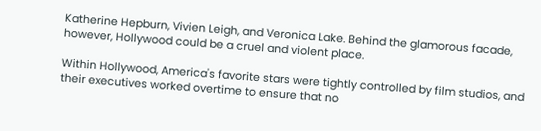Katherine Hepburn, Vivien Leigh, and Veronica Lake. Behind the glamorous facade, however, Hollywood could be a cruel and violent place.

Within Hollywood, America's favorite stars were tightly controlled by film studios, and their executives worked overtime to ensure that no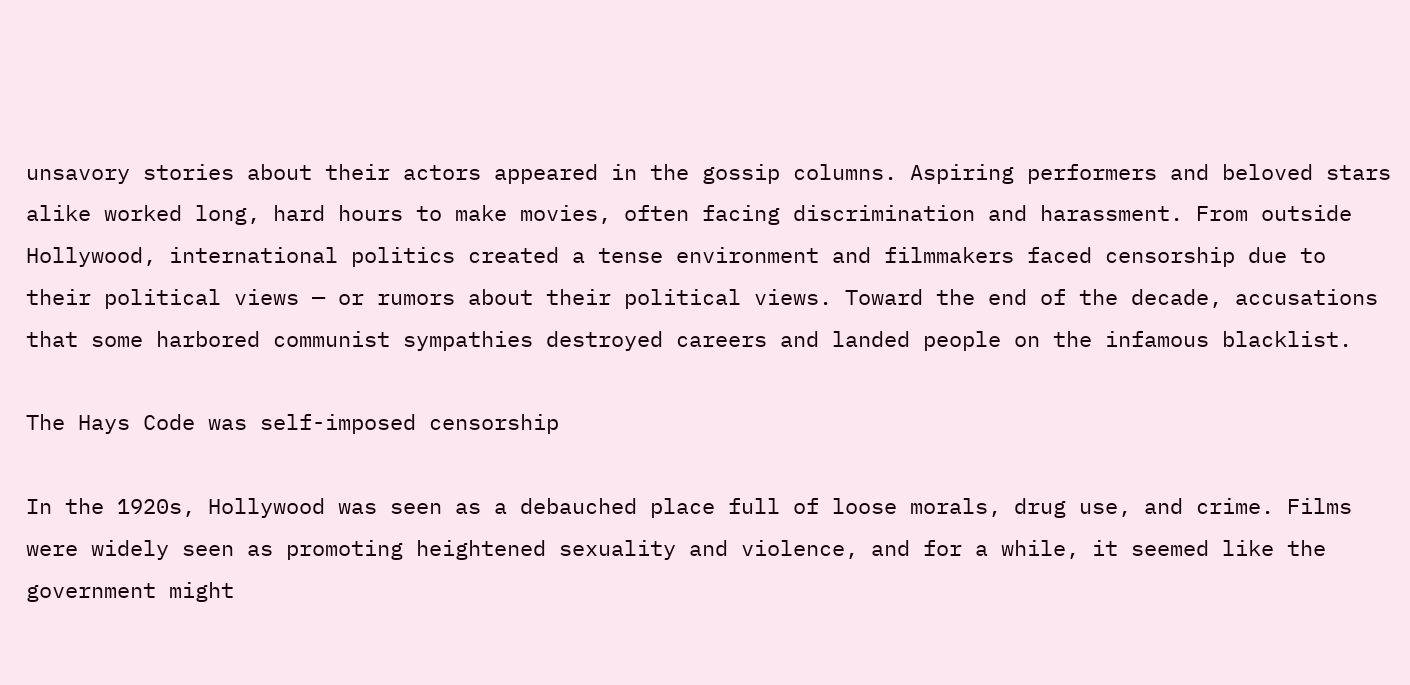unsavory stories about their actors appeared in the gossip columns. Aspiring performers and beloved stars alike worked long, hard hours to make movies, often facing discrimination and harassment. From outside Hollywood, international politics created a tense environment and filmmakers faced censorship due to their political views — or rumors about their political views. Toward the end of the decade, accusations that some harbored communist sympathies destroyed careers and landed people on the infamous blacklist.

The Hays Code was self-imposed censorship

In the 1920s, Hollywood was seen as a debauched place full of loose morals, drug use, and crime. Films were widely seen as promoting heightened sexuality and violence, and for a while, it seemed like the government might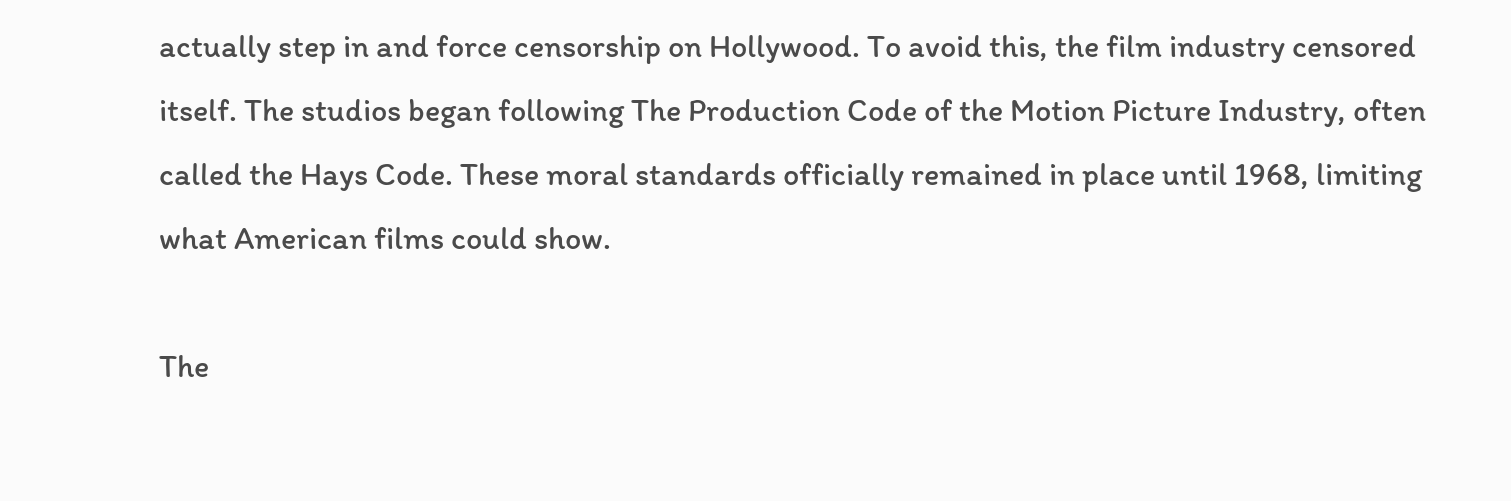actually step in and force censorship on Hollywood. To avoid this, the film industry censored itself. The studios began following The Production Code of the Motion Picture Industry, often called the Hays Code. These moral standards officially remained in place until 1968, limiting what American films could show.

The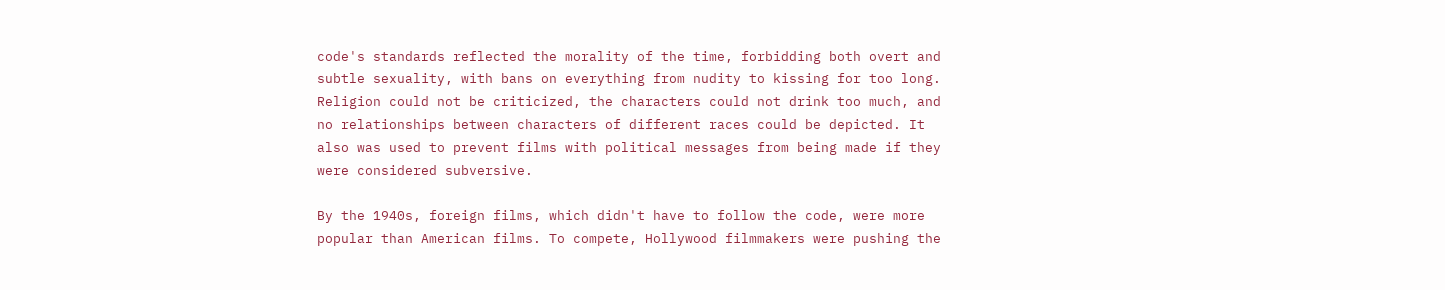code's standards reflected the morality of the time, forbidding both overt and subtle sexuality, with bans on everything from nudity to kissing for too long. Religion could not be criticized, the characters could not drink too much, and no relationships between characters of different races could be depicted. It also was used to prevent films with political messages from being made if they were considered subversive.

By the 1940s, foreign films, which didn't have to follow the code, were more popular than American films. To compete, Hollywood filmmakers were pushing the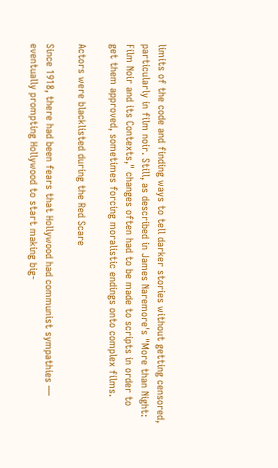limits of the code and finding ways to tell darker stories without getting censored, particularly in film noir. Still, as described in James Naremore's "More than Night: Film Noir and its Contexts," changes often had to be made to scripts in order to get them approved, sometimes forcing moralistic endings onto complex films.

Actors were blacklisted during the Red Scare

Since 1918, there had been fears that Hollywood had communist sympathies — eventually prompting Hollywood to start making big-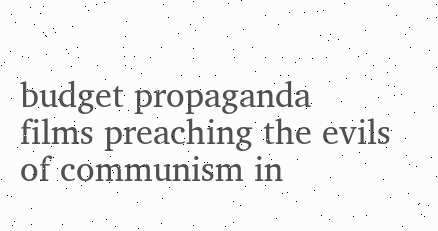budget propaganda films preaching the evils of communism in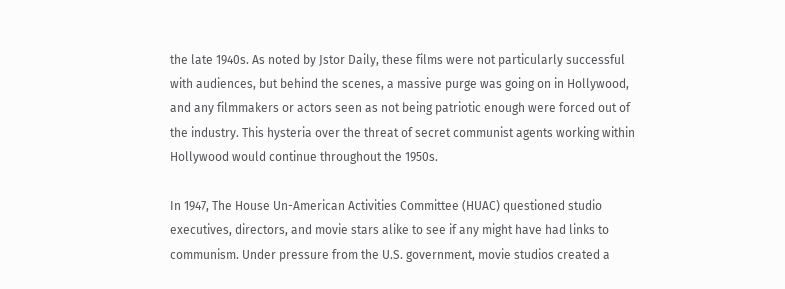the late 1940s. As noted by Jstor Daily, these films were not particularly successful with audiences, but behind the scenes, a massive purge was going on in Hollywood, and any filmmakers or actors seen as not being patriotic enough were forced out of the industry. This hysteria over the threat of secret communist agents working within Hollywood would continue throughout the 1950s.

In 1947, The House Un-American Activities Committee (HUAC) questioned studio executives, directors, and movie stars alike to see if any might have had links to communism. Under pressure from the U.S. government, movie studios created a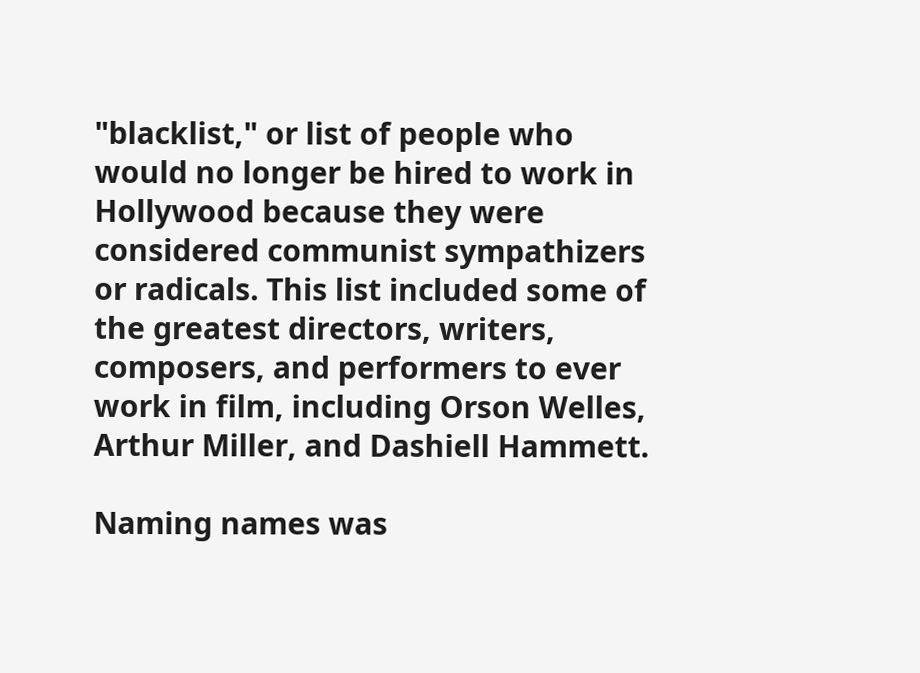"blacklist," or list of people who would no longer be hired to work in Hollywood because they were considered communist sympathizers or radicals. This list included some of the greatest directors, writers, composers, and performers to ever work in film, including Orson Welles, Arthur Miller, and Dashiell Hammett.

Naming names was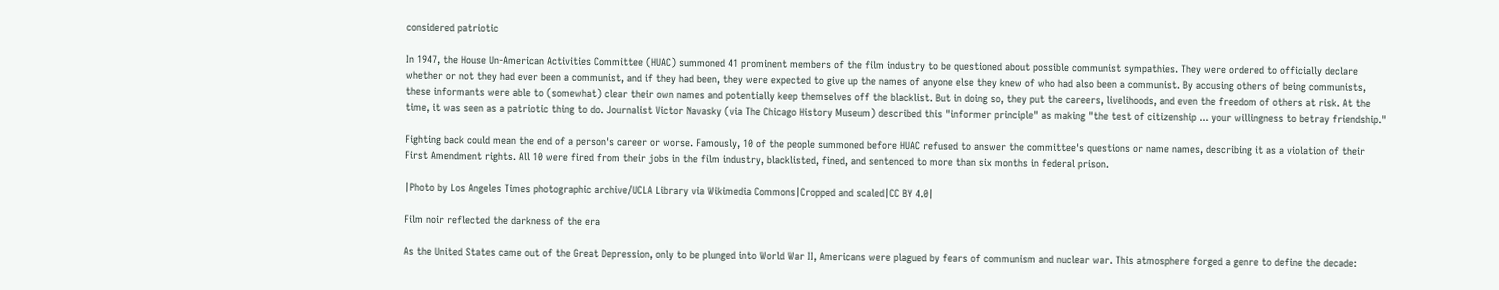considered patriotic

In 1947, the House Un-American Activities Committee (HUAC) summoned 41 prominent members of the film industry to be questioned about possible communist sympathies. They were ordered to officially declare whether or not they had ever been a communist, and if they had been, they were expected to give up the names of anyone else they knew of who had also been a communist. By accusing others of being communists, these informants were able to (somewhat) clear their own names and potentially keep themselves off the blacklist. But in doing so, they put the careers, livelihoods, and even the freedom of others at risk. At the time, it was seen as a patriotic thing to do. Journalist Victor Navasky (via The Chicago History Museum) described this "informer principle" as making "the test of citizenship ... your willingness to betray friendship."

Fighting back could mean the end of a person's career or worse. Famously, 10 of the people summoned before HUAC refused to answer the committee's questions or name names, describing it as a violation of their First Amendment rights. All 10 were fired from their jobs in the film industry, blacklisted, fined, and sentenced to more than six months in federal prison.

|Photo by Los Angeles Times photographic archive/UCLA Library via Wikimedia Commons|Cropped and scaled|CC BY 4.0|

Film noir reflected the darkness of the era

As the United States came out of the Great Depression, only to be plunged into World War II, Americans were plagued by fears of communism and nuclear war. This atmosphere forged a genre to define the decade: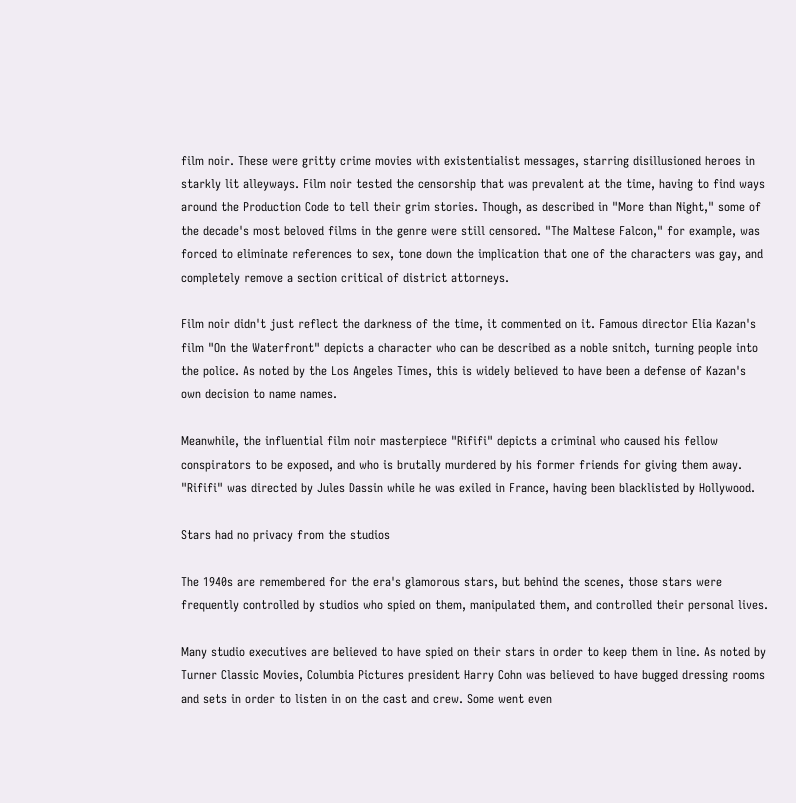film noir. These were gritty crime movies with existentialist messages, starring disillusioned heroes in starkly lit alleyways. Film noir tested the censorship that was prevalent at the time, having to find ways around the Production Code to tell their grim stories. Though, as described in "More than Night," some of the decade's most beloved films in the genre were still censored. "The Maltese Falcon," for example, was forced to eliminate references to sex, tone down the implication that one of the characters was gay, and completely remove a section critical of district attorneys.

Film noir didn't just reflect the darkness of the time, it commented on it. Famous director Elia Kazan's film "On the Waterfront" depicts a character who can be described as a noble snitch, turning people into the police. As noted by the Los Angeles Times, this is widely believed to have been a defense of Kazan's own decision to name names.

Meanwhile, the influential film noir masterpiece "Rififi" depicts a criminal who caused his fellow conspirators to be exposed, and who is brutally murdered by his former friends for giving them away. "Rififi" was directed by Jules Dassin while he was exiled in France, having been blacklisted by Hollywood.

Stars had no privacy from the studios

The 1940s are remembered for the era's glamorous stars, but behind the scenes, those stars were frequently controlled by studios who spied on them, manipulated them, and controlled their personal lives.

Many studio executives are believed to have spied on their stars in order to keep them in line. As noted by Turner Classic Movies, Columbia Pictures president Harry Cohn was believed to have bugged dressing rooms and sets in order to listen in on the cast and crew. Some went even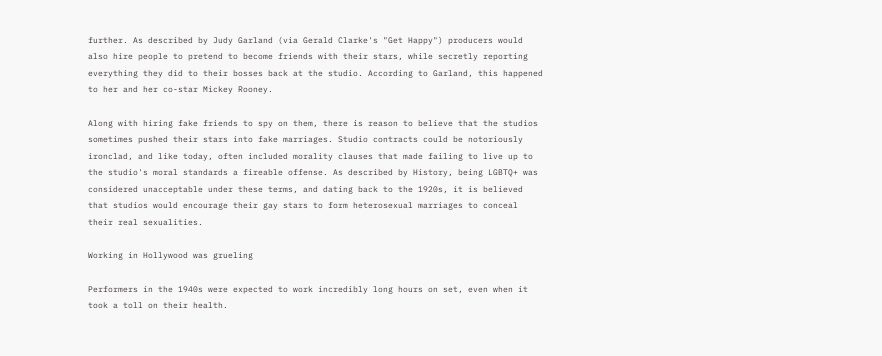further. As described by Judy Garland (via Gerald Clarke's "Get Happy") producers would also hire people to pretend to become friends with their stars, while secretly reporting everything they did to their bosses back at the studio. According to Garland, this happened to her and her co-star Mickey Rooney.

Along with hiring fake friends to spy on them, there is reason to believe that the studios sometimes pushed their stars into fake marriages. Studio contracts could be notoriously ironclad, and like today, often included morality clauses that made failing to live up to the studio's moral standards a fireable offense. As described by History, being LGBTQ+ was considered unacceptable under these terms, and dating back to the 1920s, it is believed that studios would encourage their gay stars to form heterosexual marriages to conceal their real sexualities.

Working in Hollywood was grueling

Performers in the 1940s were expected to work incredibly long hours on set, even when it took a toll on their health.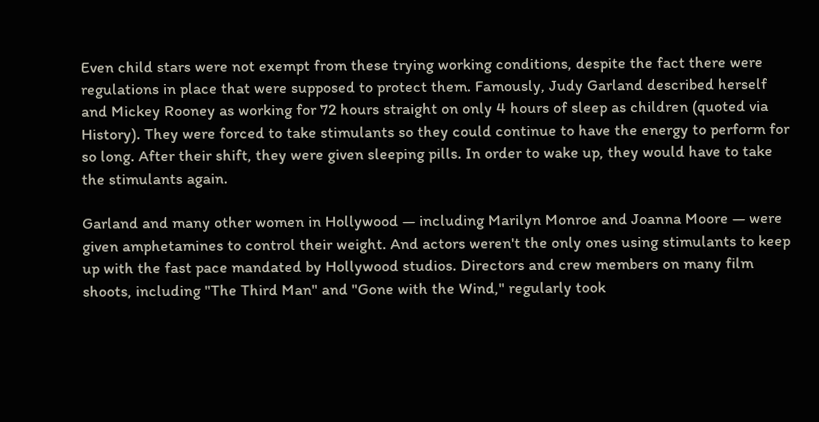Even child stars were not exempt from these trying working conditions, despite the fact there were regulations in place that were supposed to protect them. Famously, Judy Garland described herself and Mickey Rooney as working for 72 hours straight on only 4 hours of sleep as children (quoted via History). They were forced to take stimulants so they could continue to have the energy to perform for so long. After their shift, they were given sleeping pills. In order to wake up, they would have to take the stimulants again.

Garland and many other women in Hollywood — including Marilyn Monroe and Joanna Moore — were given amphetamines to control their weight. And actors weren't the only ones using stimulants to keep up with the fast pace mandated by Hollywood studios. Directors and crew members on many film shoots, including "The Third Man" and "Gone with the Wind," regularly took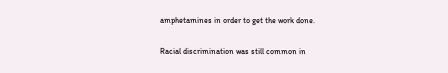amphetamines in order to get the work done.

Racial discrimination was still common in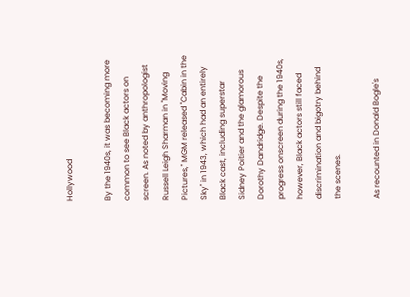Hollywood

By the 1940s, it was becoming more common to see Black actors on screen. As noted by anthropologist Russell Leigh Sharman in "Moving Pictures," MGM released "Cabin in the Sky" in 1943, which had an entirely Black cast, including superstar Sidney Poitier and the glamorous Dorothy Dandridge. Despite the progress onscreen during the 1940s, however, Black actors still faced discrimination and bigotry behind the scenes.

As recounted in Donald Bogle's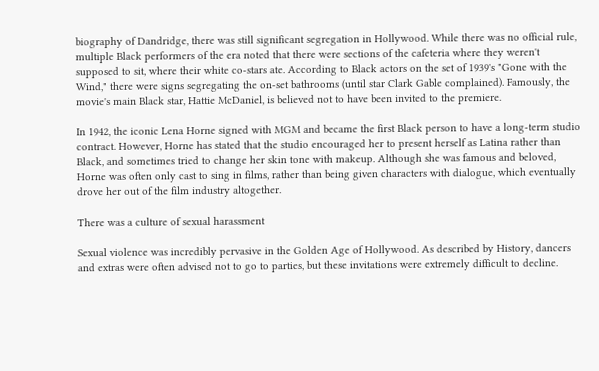biography of Dandridge, there was still significant segregation in Hollywood. While there was no official rule, multiple Black performers of the era noted that there were sections of the cafeteria where they weren't supposed to sit, where their white co-stars ate. According to Black actors on the set of 1939's "Gone with the Wind," there were signs segregating the on-set bathrooms (until star Clark Gable complained). Famously, the movie's main Black star, Hattie McDaniel, is believed not to have been invited to the premiere.

In 1942, the iconic Lena Horne signed with MGM and became the first Black person to have a long-term studio contract. However, Horne has stated that the studio encouraged her to present herself as Latina rather than Black, and sometimes tried to change her skin tone with makeup. Although she was famous and beloved, Horne was often only cast to sing in films, rather than being given characters with dialogue, which eventually drove her out of the film industry altogether.

There was a culture of sexual harassment

Sexual violence was incredibly pervasive in the Golden Age of Hollywood. As described by History, dancers and extras were often advised not to go to parties, but these invitations were extremely difficult to decline.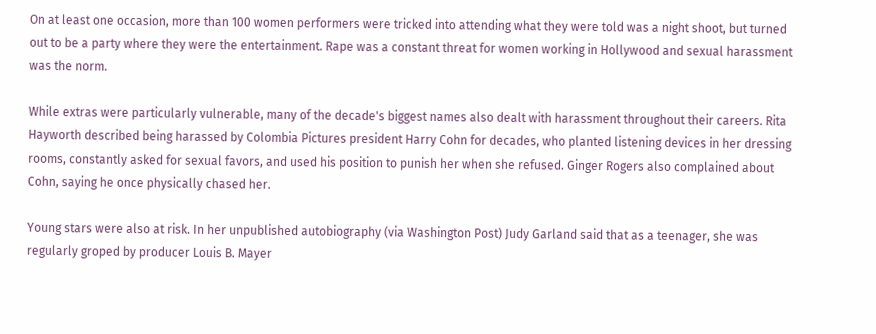On at least one occasion, more than 100 women performers were tricked into attending what they were told was a night shoot, but turned out to be a party where they were the entertainment. Rape was a constant threat for women working in Hollywood and sexual harassment was the norm.

While extras were particularly vulnerable, many of the decade's biggest names also dealt with harassment throughout their careers. Rita Hayworth described being harassed by Colombia Pictures president Harry Cohn for decades, who planted listening devices in her dressing rooms, constantly asked for sexual favors, and used his position to punish her when she refused. Ginger Rogers also complained about Cohn, saying he once physically chased her.

Young stars were also at risk. In her unpublished autobiography (via Washington Post) Judy Garland said that as a teenager, she was regularly groped by producer Louis B. Mayer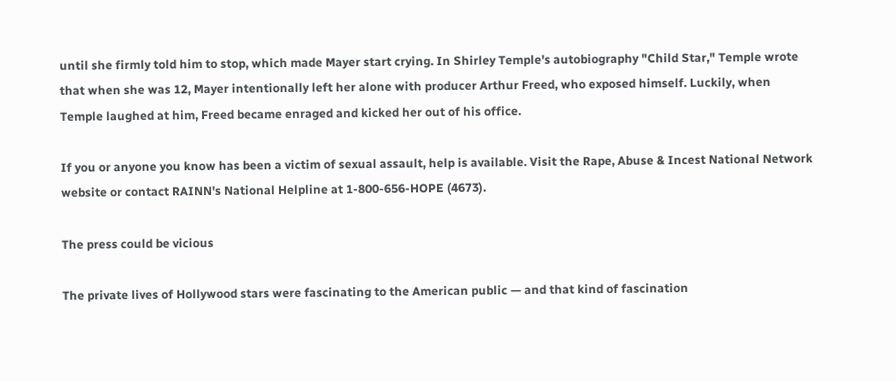until she firmly told him to stop, which made Mayer start crying. In Shirley Temple's autobiography "Child Star," Temple wrote that when she was 12, Mayer intentionally left her alone with producer Arthur Freed, who exposed himself. Luckily, when Temple laughed at him, Freed became enraged and kicked her out of his office.

If you or anyone you know has been a victim of sexual assault, help is available. Visit the Rape, Abuse & Incest National Network website or contact RAINN's National Helpline at 1-800-656-HOPE (4673).

The press could be vicious

The private lives of Hollywood stars were fascinating to the American public — and that kind of fascination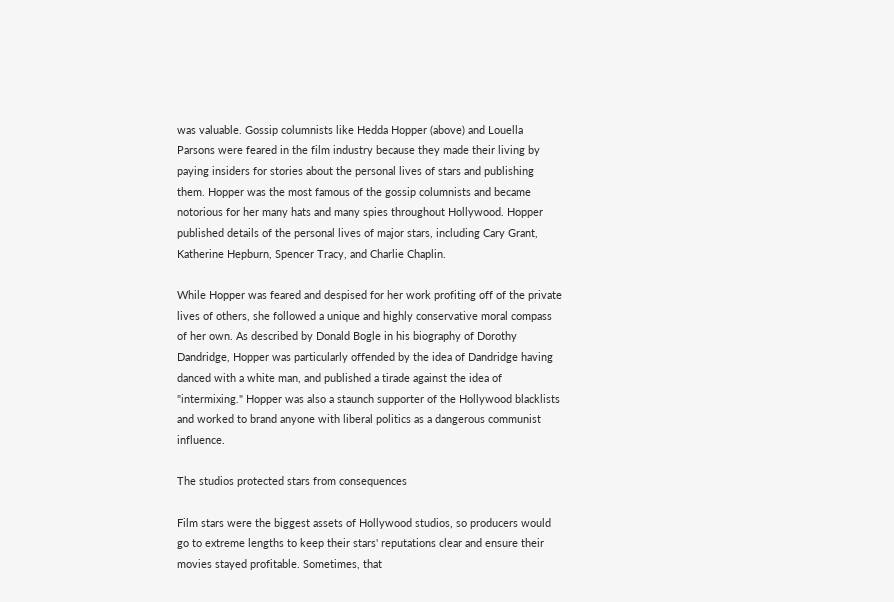was valuable. Gossip columnists like Hedda Hopper (above) and Louella Parsons were feared in the film industry because they made their living by paying insiders for stories about the personal lives of stars and publishing them. Hopper was the most famous of the gossip columnists and became notorious for her many hats and many spies throughout Hollywood. Hopper published details of the personal lives of major stars, including Cary Grant, Katherine Hepburn, Spencer Tracy, and Charlie Chaplin.

While Hopper was feared and despised for her work profiting off of the private lives of others, she followed a unique and highly conservative moral compass of her own. As described by Donald Bogle in his biography of Dorothy Dandridge, Hopper was particularly offended by the idea of Dandridge having danced with a white man, and published a tirade against the idea of "intermixing." Hopper was also a staunch supporter of the Hollywood blacklists and worked to brand anyone with liberal politics as a dangerous communist influence.

The studios protected stars from consequences

Film stars were the biggest assets of Hollywood studios, so producers would go to extreme lengths to keep their stars' reputations clear and ensure their movies stayed profitable. Sometimes, that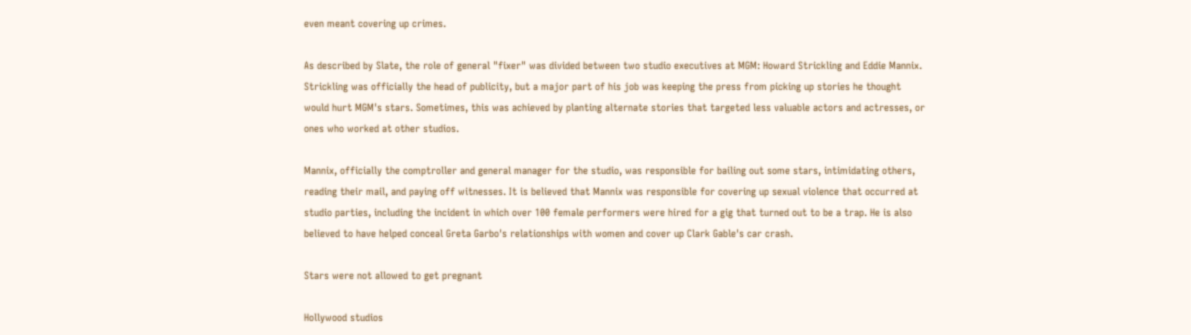even meant covering up crimes.

As described by Slate, the role of general "fixer" was divided between two studio executives at MGM: Howard Strickling and Eddie Mannix. Strickling was officially the head of publicity, but a major part of his job was keeping the press from picking up stories he thought would hurt MGM's stars. Sometimes, this was achieved by planting alternate stories that targeted less valuable actors and actresses, or ones who worked at other studios.

Mannix, officially the comptroller and general manager for the studio, was responsible for bailing out some stars, intimidating others, reading their mail, and paying off witnesses. It is believed that Mannix was responsible for covering up sexual violence that occurred at studio parties, including the incident in which over 100 female performers were hired for a gig that turned out to be a trap. He is also believed to have helped conceal Greta Garbo's relationships with women and cover up Clark Gable's car crash.

Stars were not allowed to get pregnant

Hollywood studios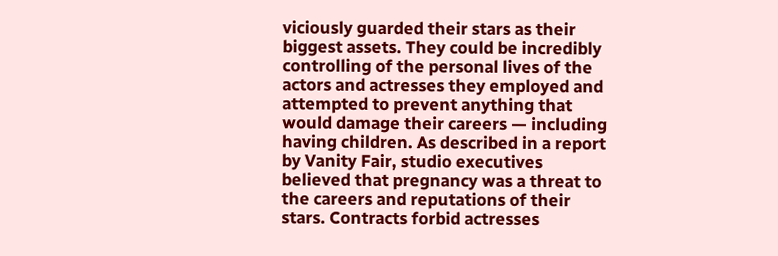viciously guarded their stars as their biggest assets. They could be incredibly controlling of the personal lives of the actors and actresses they employed and attempted to prevent anything that would damage their careers — including having children. As described in a report by Vanity Fair, studio executives believed that pregnancy was a threat to the careers and reputations of their stars. Contracts forbid actresses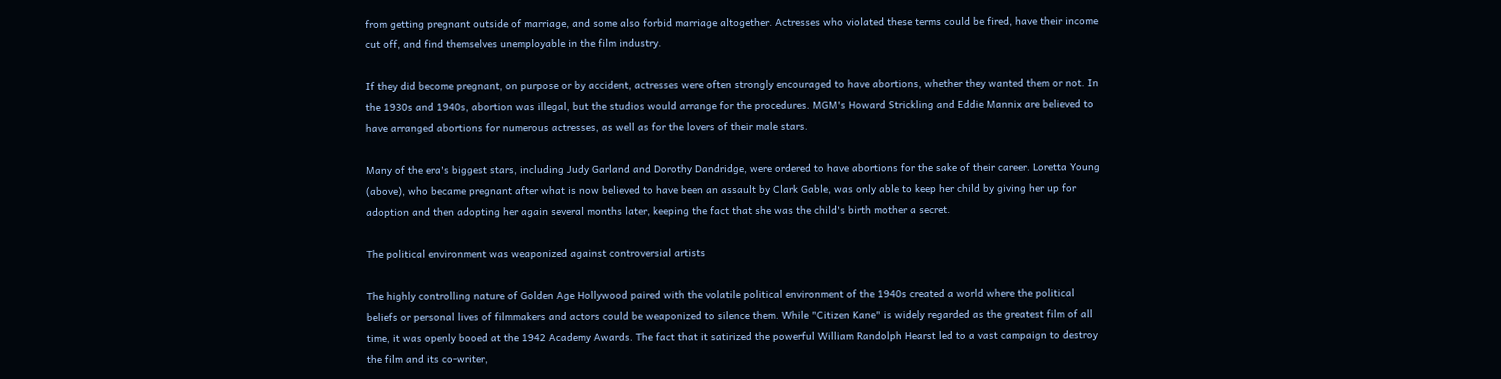from getting pregnant outside of marriage, and some also forbid marriage altogether. Actresses who violated these terms could be fired, have their income cut off, and find themselves unemployable in the film industry.

If they did become pregnant, on purpose or by accident, actresses were often strongly encouraged to have abortions, whether they wanted them or not. In the 1930s and 1940s, abortion was illegal, but the studios would arrange for the procedures. MGM's Howard Strickling and Eddie Mannix are believed to have arranged abortions for numerous actresses, as well as for the lovers of their male stars.

Many of the era's biggest stars, including Judy Garland and Dorothy Dandridge, were ordered to have abortions for the sake of their career. Loretta Young (above), who became pregnant after what is now believed to have been an assault by Clark Gable, was only able to keep her child by giving her up for adoption and then adopting her again several months later, keeping the fact that she was the child's birth mother a secret.

The political environment was weaponized against controversial artists

The highly controlling nature of Golden Age Hollywood paired with the volatile political environment of the 1940s created a world where the political beliefs or personal lives of filmmakers and actors could be weaponized to silence them. While "Citizen Kane" is widely regarded as the greatest film of all time, it was openly booed at the 1942 Academy Awards. The fact that it satirized the powerful William Randolph Hearst led to a vast campaign to destroy the film and its co-writer,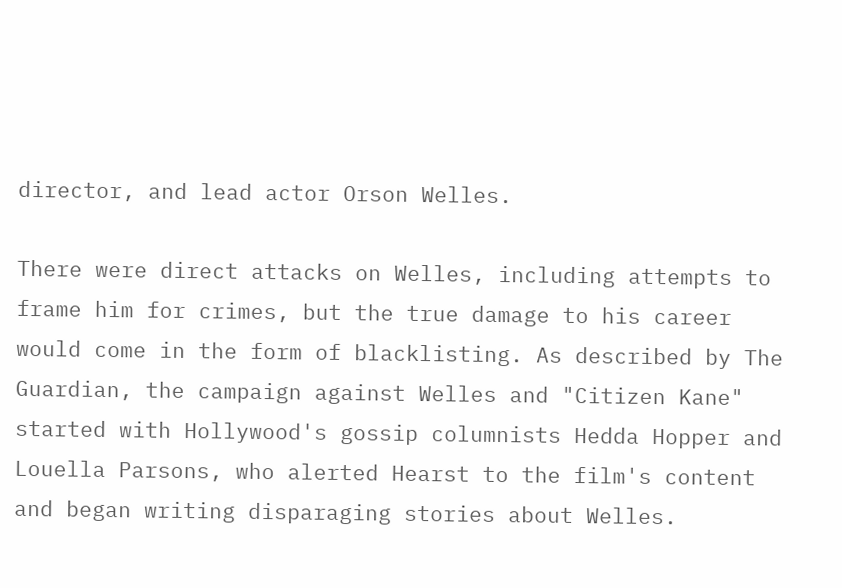director, and lead actor Orson Welles.

There were direct attacks on Welles, including attempts to frame him for crimes, but the true damage to his career would come in the form of blacklisting. As described by The Guardian, the campaign against Welles and "Citizen Kane" started with Hollywood's gossip columnists Hedda Hopper and Louella Parsons, who alerted Hearst to the film's content and began writing disparaging stories about Welles.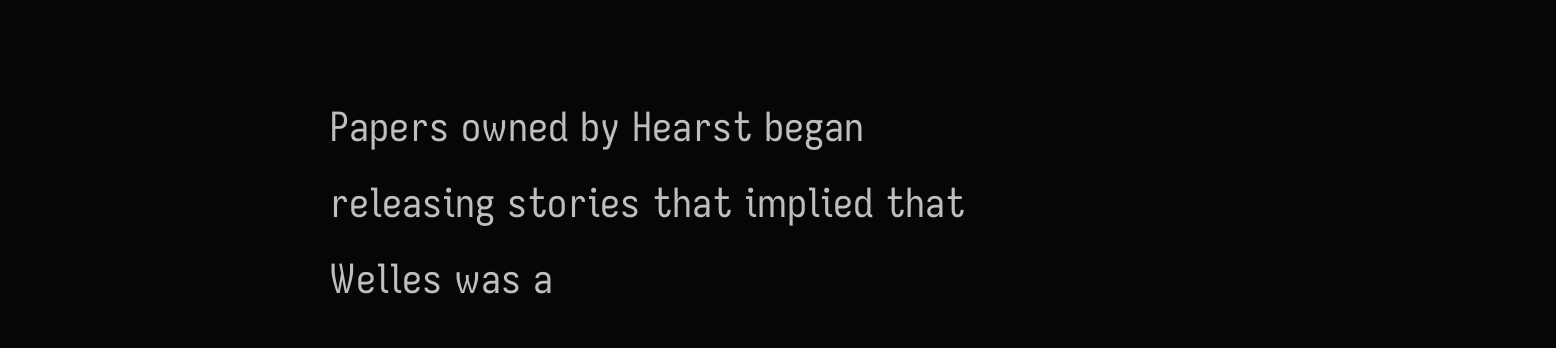Papers owned by Hearst began releasing stories that implied that Welles was a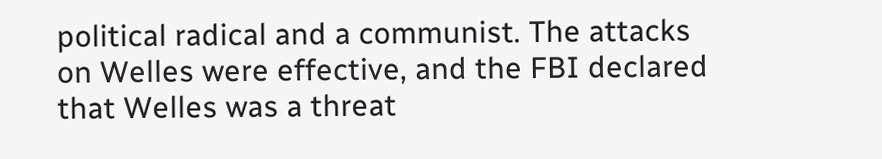political radical and a communist. The attacks on Welles were effective, and the FBI declared that Welles was a threat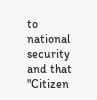to national security and that "Citizen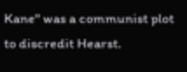Kane" was a communist plot to discredit Hearst.